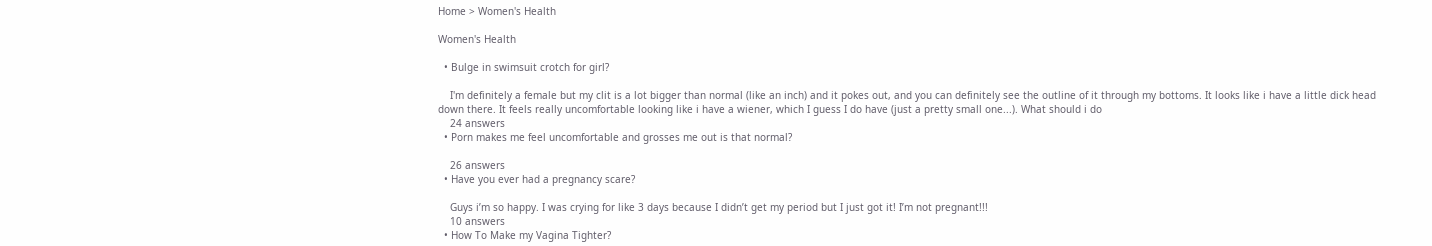Home > Women's Health

Women's Health

  • Bulge in swimsuit crotch for girl?

    I'm definitely a female but my clit is a lot bigger than normal (like an inch) and it pokes out, and you can definitely see the outline of it through my bottoms. It looks like i have a little dick head down there. It feels really uncomfortable looking like i have a wiener, which I guess I do have (just a pretty small one...). What should i do
    24 answers
  • Porn makes me feel uncomfortable and grosses me out is that normal?

    26 answers
  • Have you ever had a pregnancy scare?

    Guys i’m so happy. I was crying for like 3 days because I didn’t get my period but I just got it! I’m not pregnant!!!
    10 answers
  • How To Make my Vagina Tighter?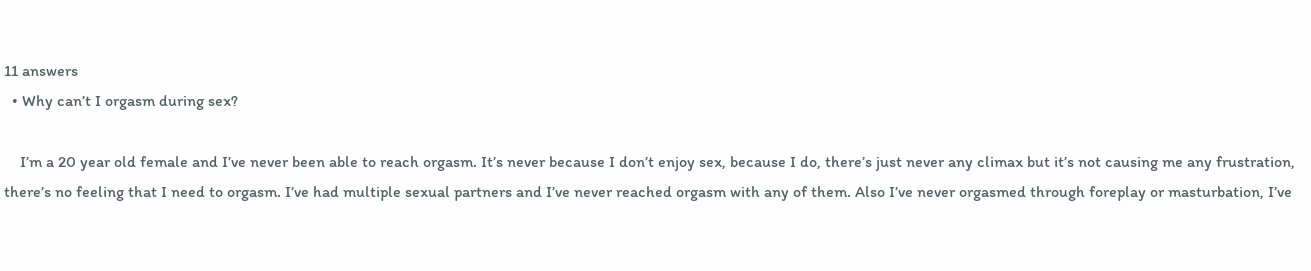11 answers
  • Why can’t I orgasm during sex?

    I’m a 20 year old female and I’ve never been able to reach orgasm. It’s never because I don’t enjoy sex, because I do, there’s just never any climax but it’s not causing me any frustration, there’s no feeling that I need to orgasm. I’ve had multiple sexual partners and I’ve never reached orgasm with any of them. Also I’ve never orgasmed through foreplay or masturbation, I’ve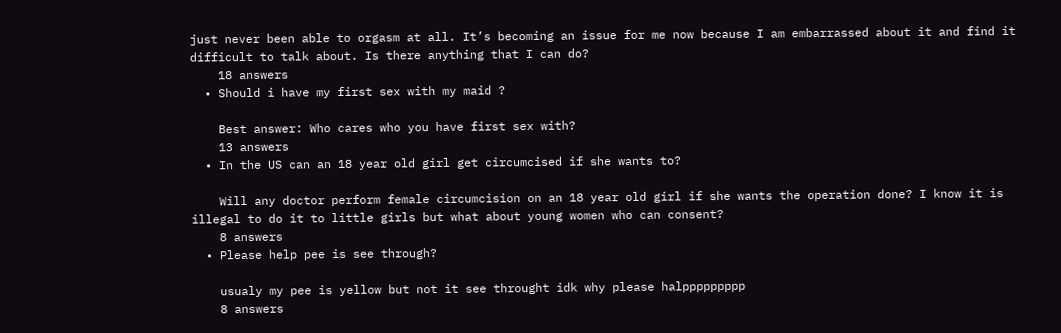just never been able to orgasm at all. It’s becoming an issue for me now because I am embarrassed about it and find it difficult to talk about. Is there anything that I can do?
    18 answers
  • Should i have my first sex with my maid ?

    Best answer: Who cares who you have first sex with?
    13 answers
  • In the US can an 18 year old girl get circumcised if she wants to?

    Will any doctor perform female circumcision on an 18 year old girl if she wants the operation done? I know it is illegal to do it to little girls but what about young women who can consent?
    8 answers
  • Please help pee is see through?

    usualy my pee is yellow but not it see throught idk why please halppppppppp
    8 answers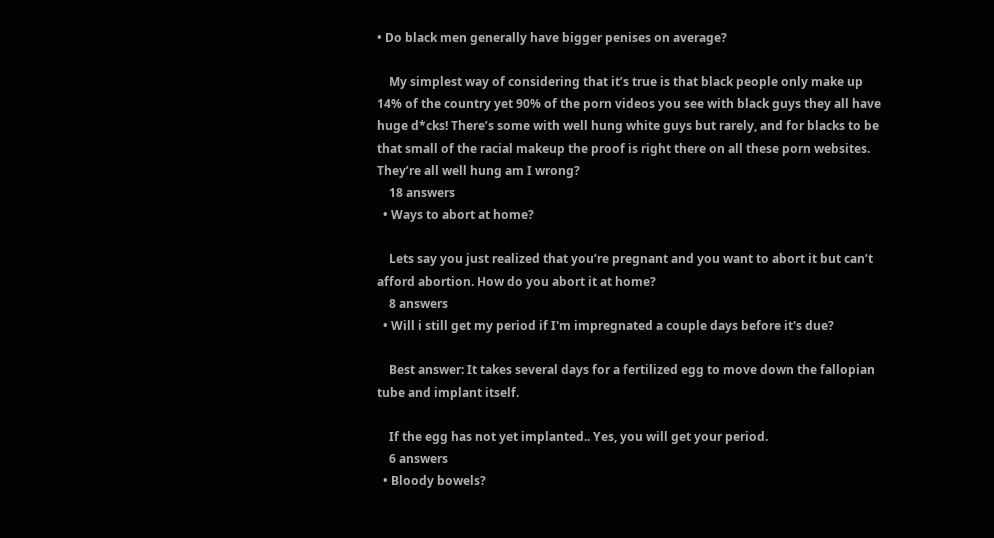• Do black men generally have bigger penises on average?

    My simplest way of considering that it’s true is that black people only make up 14% of the country yet 90% of the porn videos you see with black guys they all have huge d*cks! There’s some with well hung white guys but rarely, and for blacks to be that small of the racial makeup the proof is right there on all these porn websites. They’re all well hung am I wrong?
    18 answers
  • Ways to abort at home?

    Lets say you just realized that you’re pregnant and you want to abort it but can’t afford abortion. How do you abort it at home?
    8 answers
  • Will i still get my period if I'm impregnated a couple days before it's due?

    Best answer: It takes several days for a fertilized egg to move down the fallopian tube and implant itself.

    If the egg has not yet implanted.. Yes, you will get your period.
    6 answers
  • Bloody bowels?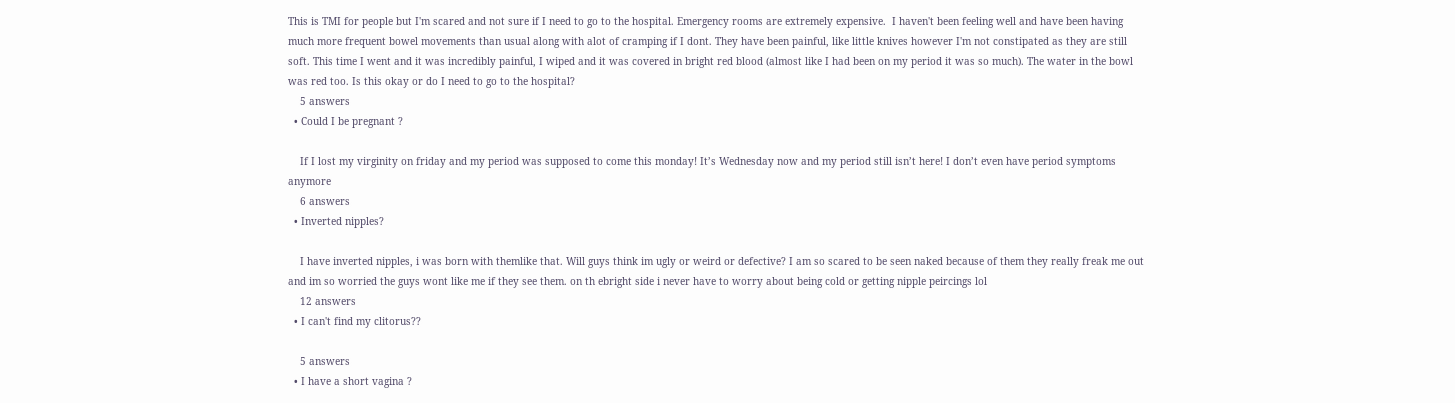This is TMI for people but I'm scared and not sure if I need to go to the hospital. Emergency rooms are extremely expensive.  I haven't been feeling well and have been having much more frequent bowel movements than usual along with alot of cramping if I dont. They have been painful, like little knives however I'm not constipated as they are still soft. This time I went and it was incredibly painful, I wiped and it was covered in bright red blood (almost like I had been on my period it was so much). The water in the bowl was red too. Is this okay or do I need to go to the hospital?
    5 answers
  • Could I be pregnant ?

    If I lost my virginity on friday and my period was supposed to come this monday! It’s Wednesday now and my period still isn’t here! I don’t even have period symptoms anymore
    6 answers
  • Inverted nipples?

    I have inverted nipples, i was born with themlike that. Will guys think im ugly or weird or defective? I am so scared to be seen naked because of them they really freak me out and im so worried the guys wont like me if they see them. on th ebright side i never have to worry about being cold or getting nipple peircings lol
    12 answers
  • I can't find my clitorus??

    5 answers
  • I have a short vagina ?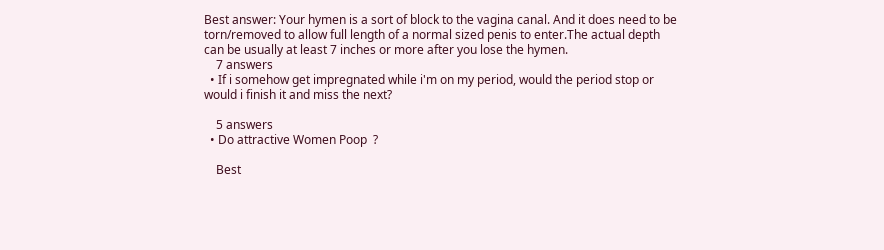Best answer: Your hymen is a sort of block to the vagina canal. And it does need to be torn/removed to allow full length of a normal sized penis to enter.The actual depth can be usually at least 7 inches or more after you lose the hymen.
    7 answers
  • If i somehow get impregnated while i'm on my period, would the period stop or would i finish it and miss the next?

    5 answers
  • Do attractive Women Poop  ?

    Best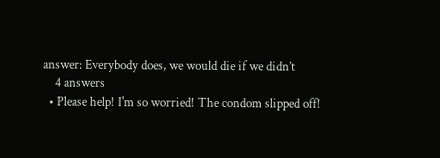answer: Everybody does, we would die if we didn’t
    4 answers
  • Please help! I'm so worried! The condom slipped off!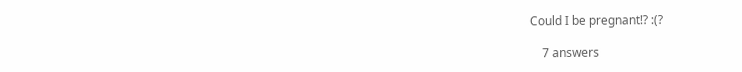Could I be pregnant!? :(?

    7 answers